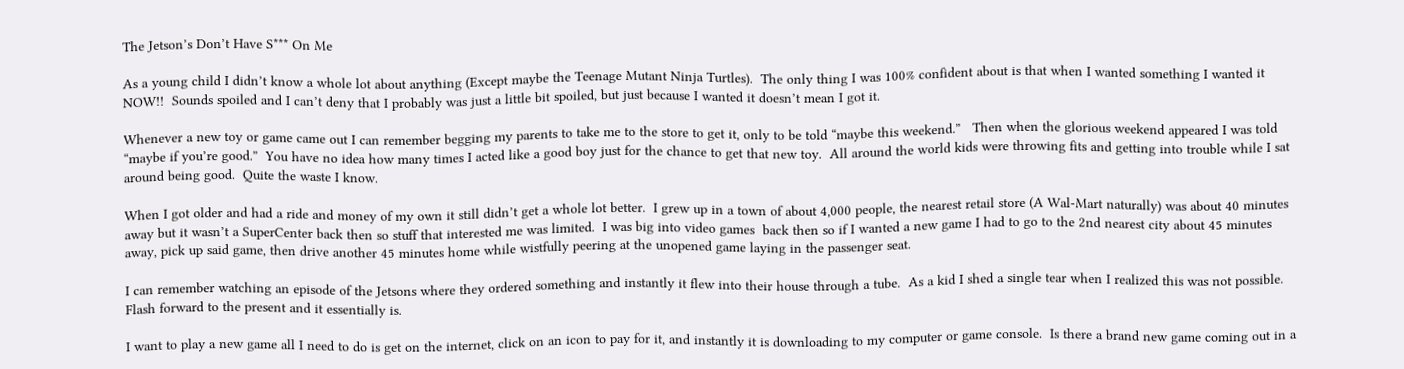The Jetson’s Don’t Have S*** On Me

As a young child I didn’t know a whole lot about anything (Except maybe the Teenage Mutant Ninja Turtles).  The only thing I was 100% confident about is that when I wanted something I wanted it NOW!!  Sounds spoiled and I can’t deny that I probably was just a little bit spoiled, but just because I wanted it doesn’t mean I got it.

Whenever a new toy or game came out I can remember begging my parents to take me to the store to get it, only to be told “maybe this weekend.”   Then when the glorious weekend appeared I was told “maybe if you’re good.”  You have no idea how many times I acted like a good boy just for the chance to get that new toy.  All around the world kids were throwing fits and getting into trouble while I sat around being good.  Quite the waste I know.

When I got older and had a ride and money of my own it still didn’t get a whole lot better.  I grew up in a town of about 4,000 people, the nearest retail store (A Wal-Mart naturally) was about 40 minutes away but it wasn’t a SuperCenter back then so stuff that interested me was limited.  I was big into video games  back then so if I wanted a new game I had to go to the 2nd nearest city about 45 minutes away, pick up said game, then drive another 45 minutes home while wistfully peering at the unopened game laying in the passenger seat.

I can remember watching an episode of the Jetsons where they ordered something and instantly it flew into their house through a tube.  As a kid I shed a single tear when I realized this was not possible.  Flash forward to the present and it essentially is.

I want to play a new game all I need to do is get on the internet, click on an icon to pay for it, and instantly it is downloading to my computer or game console.  Is there a brand new game coming out in a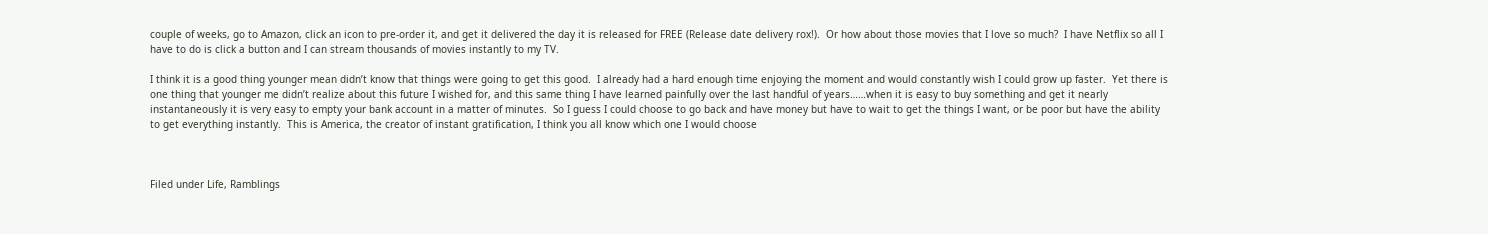couple of weeks, go to Amazon, click an icon to pre-order it, and get it delivered the day it is released for FREE (Release date delivery rox!).  Or how about those movies that I love so much?  I have Netflix so all I have to do is click a button and I can stream thousands of movies instantly to my TV.

I think it is a good thing younger mean didn’t know that things were going to get this good.  I already had a hard enough time enjoying the moment and would constantly wish I could grow up faster.  Yet there is one thing that younger me didn’t realize about this future I wished for, and this same thing I have learned painfully over the last handful of years……when it is easy to buy something and get it nearly instantaneously it is very easy to empty your bank account in a matter of minutes.  So I guess I could choose to go back and have money but have to wait to get the things I want, or be poor but have the ability to get everything instantly.  This is America, the creator of instant gratification, I think you all know which one I would choose



Filed under Life, Ramblings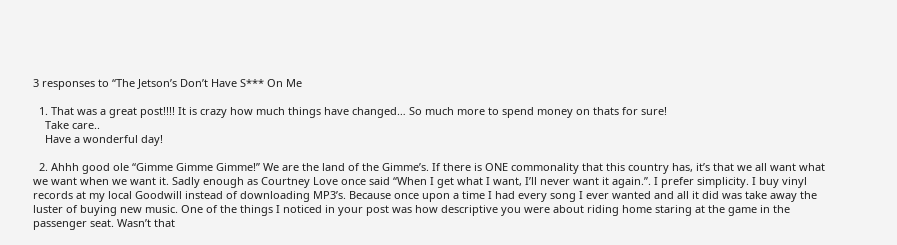3 responses to “The Jetson’s Don’t Have S*** On Me

  1. That was a great post!!!! It is crazy how much things have changed… So much more to spend money on thats for sure!
    Take care..
    Have a wonderful day!

  2. Ahhh good ole “Gimme Gimme Gimme!” We are the land of the Gimme’s. If there is ONE commonality that this country has, it’s that we all want what we want when we want it. Sadly enough as Courtney Love once said “When I get what I want, I’ll never want it again.”. I prefer simplicity. I buy vinyl records at my local Goodwill instead of downloading MP3’s. Because once upon a time I had every song I ever wanted and all it did was take away the luster of buying new music. One of the things I noticed in your post was how descriptive you were about riding home staring at the game in the passenger seat. Wasn’t that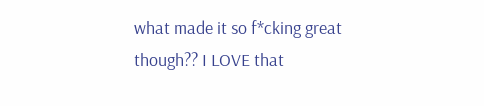what made it so f*cking great though?? I LOVE that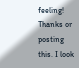feeling! Thanks or posting this. I look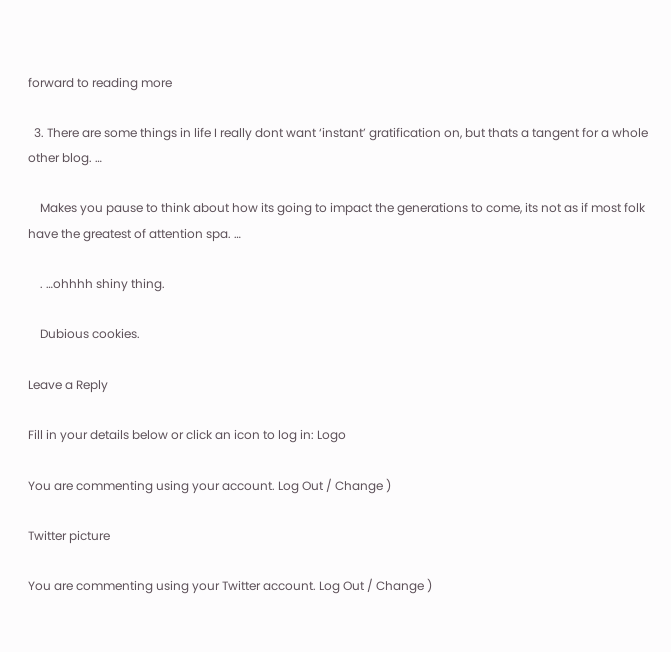forward to reading more

  3. There are some things in life I really dont want ‘instant’ gratification on, but thats a tangent for a whole other blog. …

    Makes you pause to think about how its going to impact the generations to come, its not as if most folk have the greatest of attention spa. …

    . …ohhhh shiny thing.

    Dubious cookies.

Leave a Reply

Fill in your details below or click an icon to log in: Logo

You are commenting using your account. Log Out / Change )

Twitter picture

You are commenting using your Twitter account. Log Out / Change )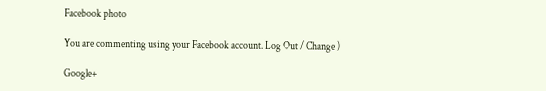Facebook photo

You are commenting using your Facebook account. Log Out / Change )

Google+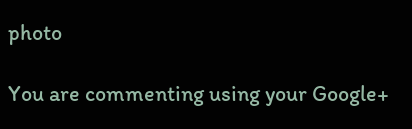photo

You are commenting using your Google+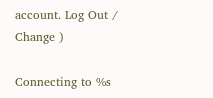account. Log Out / Change )

Connecting to %s